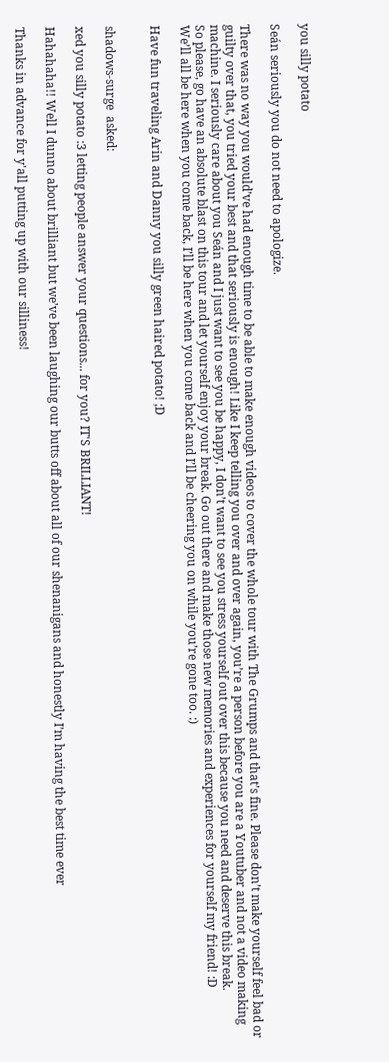you silly potato

Seán seriously you do not need to apologize.

There was no way you would’ve had enough time to be able to make enough videos to cover the whole tour with The Grumps and that’s fine. Please don’t make yourself feel bad or guilty over that, you tried your best and that seriously is enough! Like I keep telling you over and over again, you’re a person before you are a Youtuber and not a video making machine. I seriously care about you Seán and I just want to see you be happy, I don’t want to see you stress yourself out over this because you need and deserve this break.
So please, go have an absolute blast on this tour and let yourself enjoy your break. Go out there and make those new memories and experiences for yourself my friend! :D
We’ll all be here when you come back, I’ll be here when you come back and I’ll be cheering you on while you’re gone too. :)

Have fun traveling Arin and Danny you silly green haired potato! ;D


shadows-surge  asked:

xed you silly potato :3 letting people answer your questions... for you? IT'S BRILLIANT!

Hahahaha!! Well I dunno about brilliant but we’ve been laughing our butts off about all of our shenanigans and honestly I’m having the best time ever

Thanks in advance for y'all putting up with our silliness!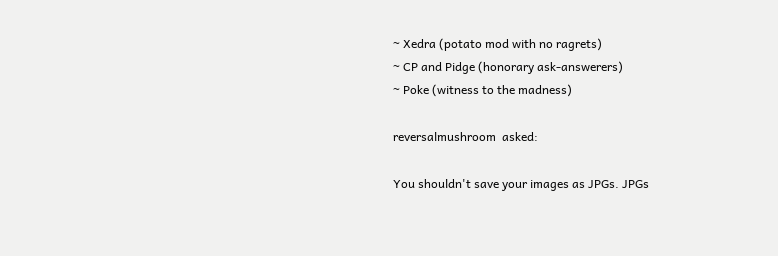~ Xedra (potato mod with no ragrets)
~ CP and Pidge (honorary ask-answerers)
~ Poke (witness to the madness)

reversalmushroom  asked:

You shouldn't save your images as JPGs. JPGs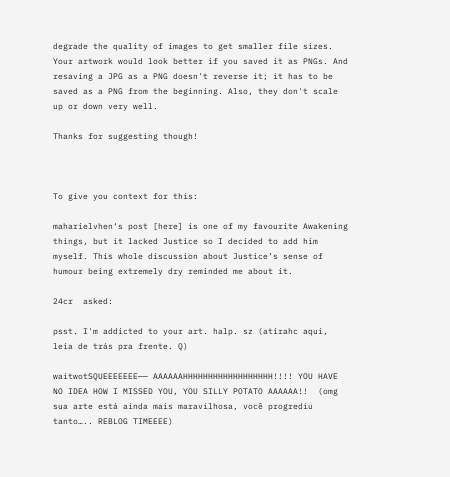degrade the quality of images to get smaller file sizes. Your artwork would look better if you saved it as PNGs. And resaving a JPG as a PNG doesn't reverse it; it has to be saved as a PNG from the beginning. Also, they don't scale up or down very well.

Thanks for suggesting though!



To give you context for this:

maharielvhen‘s post [here] is one of my favourite Awakening things, but it lacked Justice so I decided to add him myself. This whole discussion about Justice’s sense of humour being extremely dry reminded me about it.

24cr  asked:

psst. I'm addicted to your art. halp. sz (atirahc aqui, leia de trás pra frente. Q)

waitwotSQUEEEEEEE—— AAAAAAHHHHHHHHHHHHHHHHHH!!!! YOU HAVE NO IDEA HOW I MISSED YOU, YOU SILLY POTATO AAAAAA!!  (omg sua arte está ainda mais maravilhosa, você progrediu tanto….. REBLOG TIMEEEE)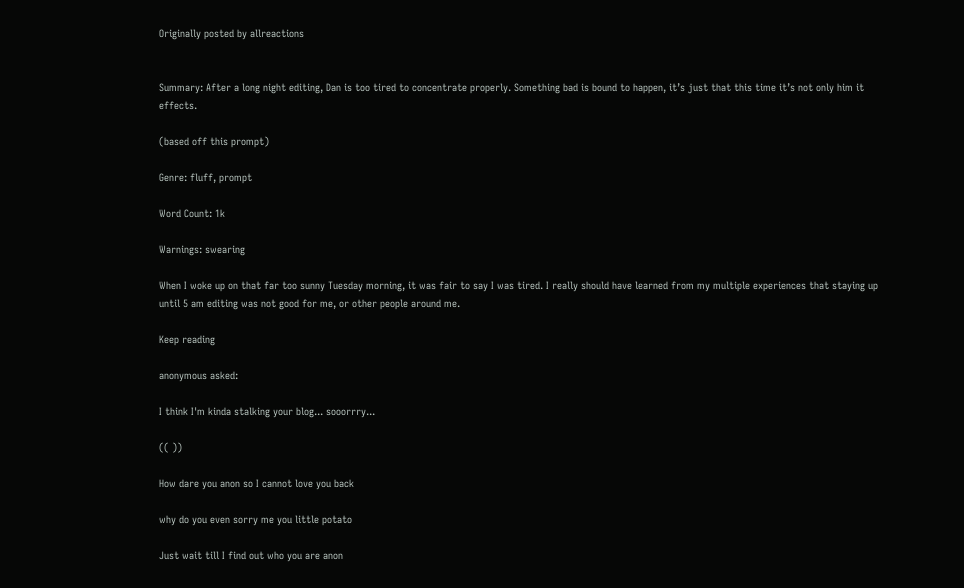Originally posted by allreactions


Summary: After a long night editing, Dan is too tired to concentrate properly. Something bad is bound to happen, it’s just that this time it’s not only him it effects.

(based off this prompt)

Genre: fluff, prompt

Word Count: 1k

Warnings: swearing

When I woke up on that far too sunny Tuesday morning, it was fair to say I was tired. I really should have learned from my multiple experiences that staying up until 5 am editing was not good for me, or other people around me.

Keep reading

anonymous asked:

I think I'm kinda stalking your blog... sooorrry...

(( ))

How dare you anon so I cannot love you back

why do you even sorry me you little potato

Just wait till I find out who you are anon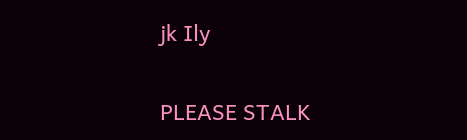jk Ily

PLEASE STALK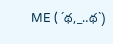ME ( ´థ,_‥థ`)